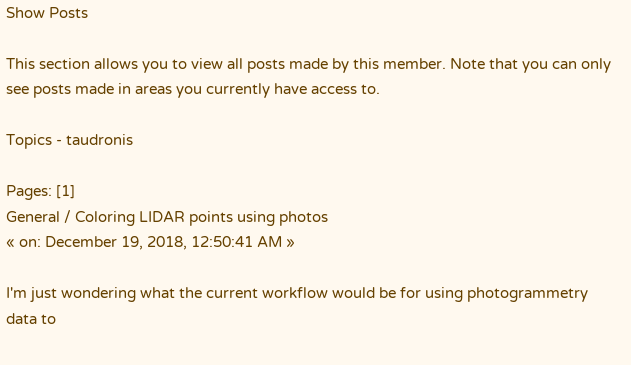Show Posts

This section allows you to view all posts made by this member. Note that you can only see posts made in areas you currently have access to.

Topics - taudronis

Pages: [1]
General / Coloring LIDAR points using photos
« on: December 19, 2018, 12:50:41 AM »

I'm just wondering what the current workflow would be for using photogrammetry data to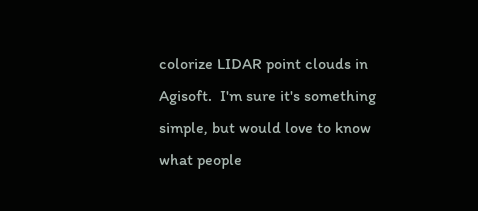colorize LIDAR point clouds in Agisoft.  I'm sure it's something simple, but would love to know what people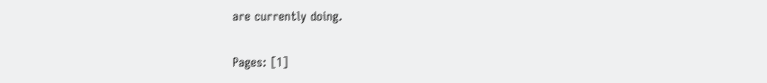are currently doing.

Pages: [1]